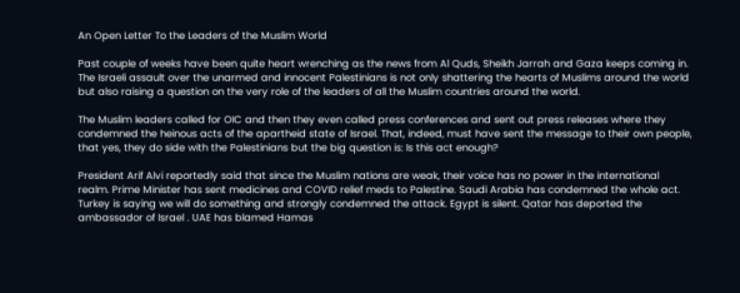An Open Letter To the Leaders of the Muslim World

Past couple of weeks have been quite heart wrenching as the news from Al Quds, Sheikh Jarrah and Gaza keeps coming in. The Israeli assault over the unarmed and innocent Palestinians is not only shattering the hearts of Muslims around the world but also raising a question on the very role of the leaders of all the Muslim countries around the world.

The Muslim leaders called for OIC and then they even called press conferences and sent out press releases where they condemned the heinous acts of the apartheid state of Israel. That, indeed, must have sent the message to their own people, that yes, they do side with the Palestinians but the big question is: Is this act enough?

President Arif Alvi reportedly said that since the Muslim nations are weak, their voice has no power in the international realm. Prime Minister has sent medicines and COVID relief meds to Palestine. Saudi Arabia has condemned the whole act. Turkey is saying we will do something and strongly condemned the attack. Egypt is silent. Qatar has deported the ambassador of Israel . UAE has blamed Hamas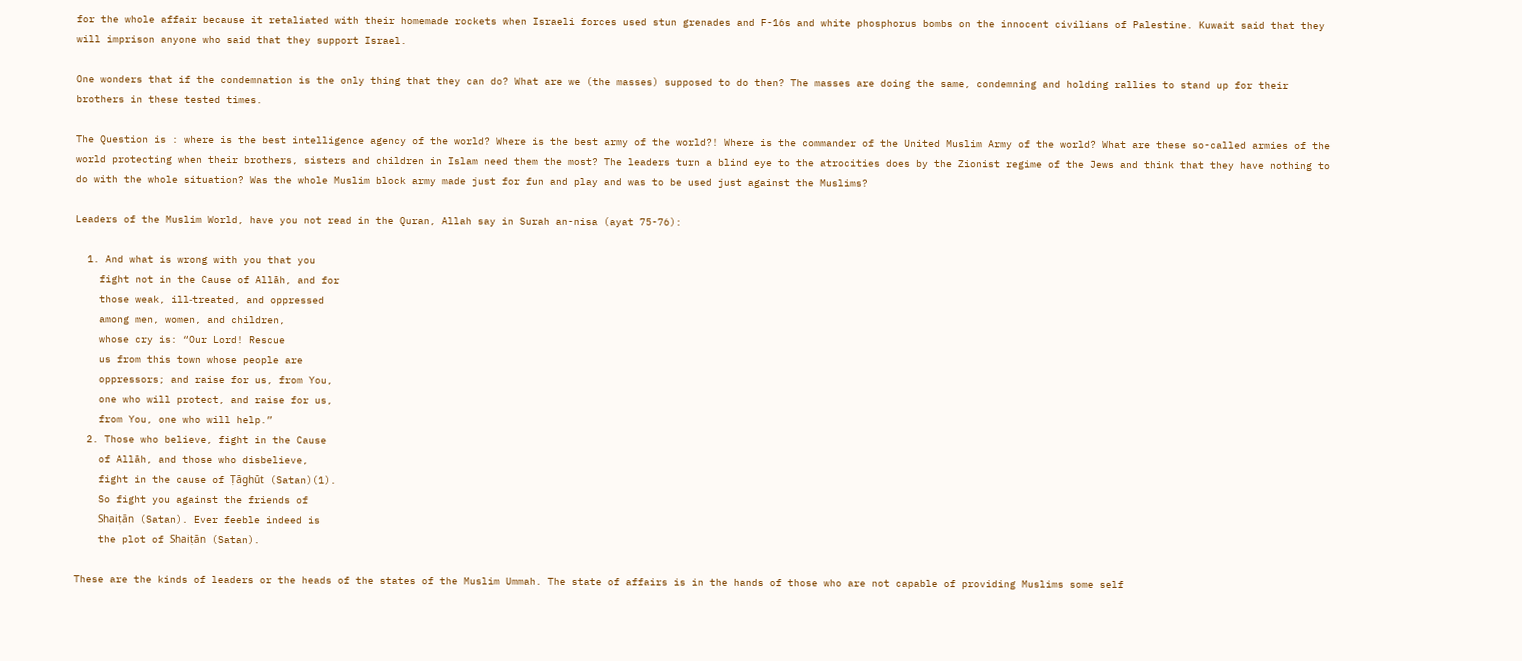for the whole affair because it retaliated with their homemade rockets when Israeli forces used stun grenades and F-16s and white phosphorus bombs on the innocent civilians of Palestine. Kuwait said that they will imprison anyone who said that they support Israel.

One wonders that if the condemnation is the only thing that they can do? What are we (the masses) supposed to do then? The masses are doing the same, condemning and holding rallies to stand up for their brothers in these tested times.

The Question is : where is the best intelligence agency of the world? Where is the best army of the world?! Where is the commander of the United Muslim Army of the world? What are these so-called armies of the world protecting when their brothers, sisters and children in Islam need them the most? The leaders turn a blind eye to the atrocities does by the Zionist regime of the Jews and think that they have nothing to do with the whole situation? Was the whole Muslim block army made just for fun and play and was to be used just against the Muslims?

Leaders of the Muslim World, have you not read in the Quran, Allah say in Surah an-nisa (ayat 75-76):

  1. And what is wrong with you that you
    fight not in the Cause of Allāh, and for
    those weak, ill‑treated, and oppressed
    among men, women, and children,
    whose cry is: “Our Lord! Rescue
    us from this town whose people are
    oppressors; and raise for us, from You,
    one who will protect, and raise for us,
    from You, one who will help.”
  2. Those who believe, fight in the Cause
    of Allāh, and those who disbelieve,
    fight in the cause of Ṭāghūt (Satan)(1).
    So fight you against the friends of
    Shaiṭān (Satan). Ever feeble indeed is
    the plot of Shaiṭān (Satan).

These are the kinds of leaders or the heads of the states of the Muslim Ummah. The state of affairs is in the hands of those who are not capable of providing Muslims some self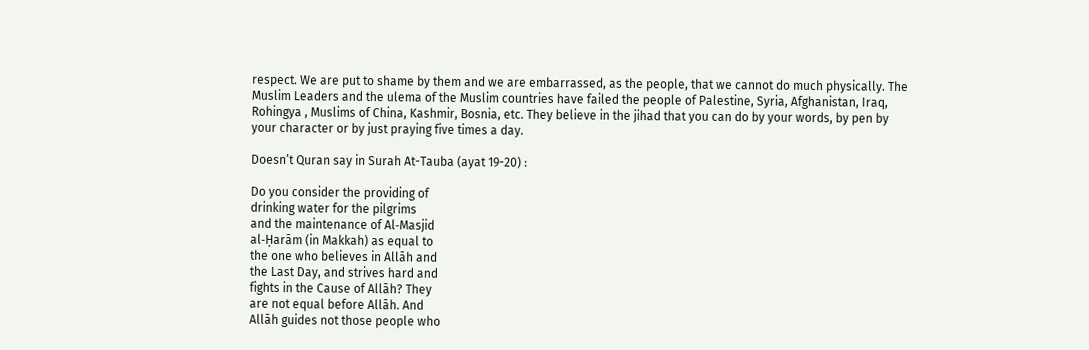respect. We are put to shame by them and we are embarrassed, as the people, that we cannot do much physically. The Muslim Leaders and the ulema of the Muslim countries have failed the people of Palestine, Syria, Afghanistan, Iraq, Rohingya , Muslims of China, Kashmir, Bosnia, etc. They believe in the jihad that you can do by your words, by pen by your character or by just praying five times a day.

Doesn’t Quran say in Surah At-Tauba (ayat 19-20) :

Do you consider the providing of
drinking water for the pilgrims
and the maintenance of Al‑Masjid
al‑Ḥarām (in Makkah) as equal to
the one who believes in Allāh and
the Last Day, and strives hard and
fights in the Cause of Allāh? They
are not equal before Allāh. And
Allāh guides not those people who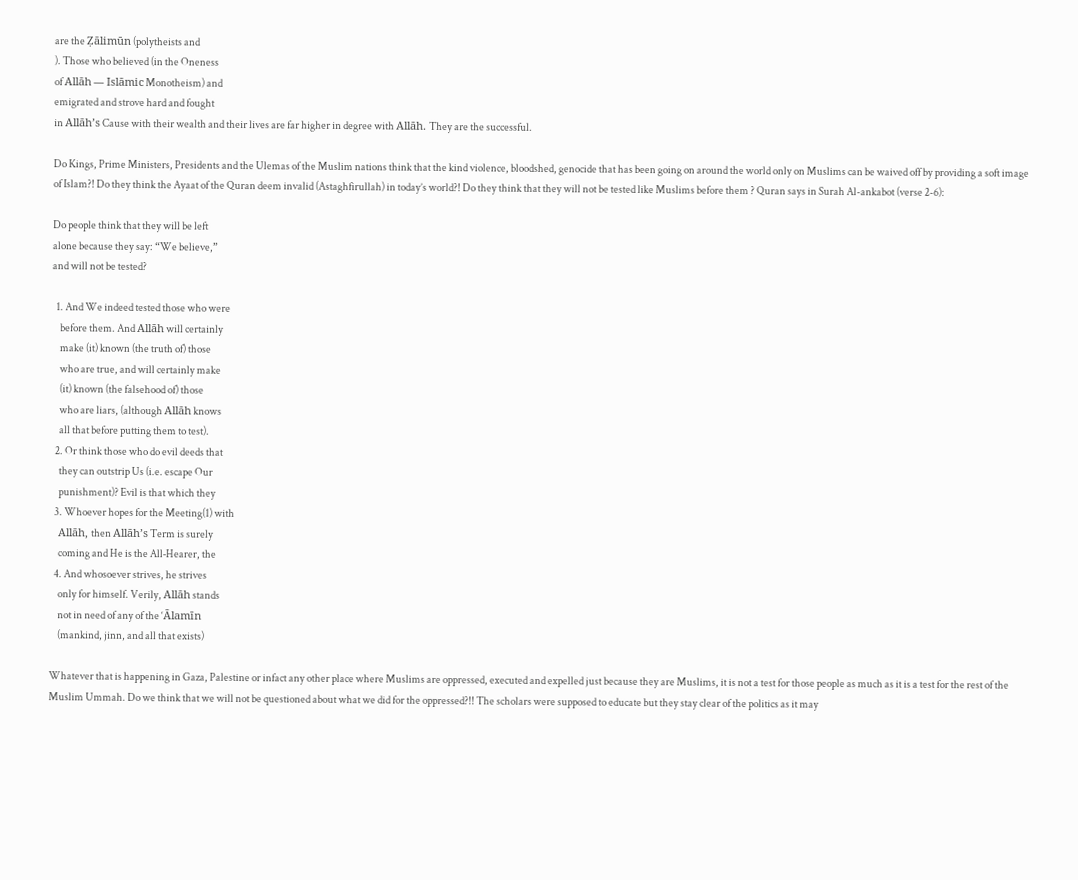are the Ẓālimūn (polytheists and
). Those who believed (in the Oneness
of Allāh — Islāmic Monotheism) and
emigrated and strove hard and fought
in Allāh’s Cause with their wealth and their lives are far higher in degree with Allāh. They are the successful.

Do Kings, Prime Ministers, Presidents and the Ulemas of the Muslim nations think that the kind violence, bloodshed, genocide that has been going on around the world only on Muslims can be waived off by providing a soft image of Islam?! Do they think the Ayaat of the Quran deem invalid (Astaghfirullah) in today’s world?! Do they think that they will not be tested like Muslims before them ? Quran says in Surah Al-ankabot (verse 2-6):

Do people think that they will be left
alone because they say: “We believe,”
and will not be tested?

  1. And We indeed tested those who were
    before them. And Allāh will certainly
    make (it) known (the truth of) those
    who are true, and will certainly make
    (it) known (the falsehood of) those
    who are liars, (although Allāh knows
    all that before putting them to test).
  2. Or think those who do evil deeds that
    they can outstrip Us (i.e. escape Our
    punishment)? Evil is that which they
  3. Whoever hopes for the Meeting(1) with
    Allāh, then Allāh’s Term is surely
    coming and He is the All‑Hearer, the
  4. And whosoever strives, he strives
    only for himself. Verily, Allāh stands
    not in need of any of the ‘Ālamīn
    (mankind, jinn, and all that exists)

Whatever that is happening in Gaza, Palestine or infact any other place where Muslims are oppressed, executed and expelled just because they are Muslims, it is not a test for those people as much as it is a test for the rest of the Muslim Ummah. Do we think that we will not be questioned about what we did for the oppressed?!! The scholars were supposed to educate but they stay clear of the politics as it may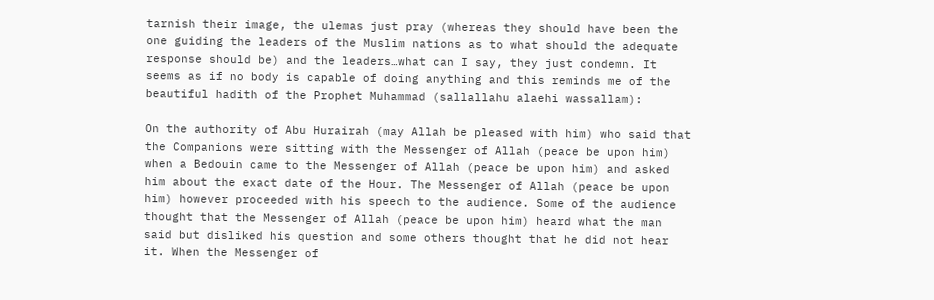tarnish their image, the ulemas just pray (whereas they should have been the one guiding the leaders of the Muslim nations as to what should the adequate response should be) and the leaders…what can I say, they just condemn. It seems as if no body is capable of doing anything and this reminds me of the beautiful hadith of the Prophet Muhammad (sallallahu alaehi wassallam):

On the authority of Abu Hurairah (may Allah be pleased with him) who said that the Companions were sitting with the Messenger of Allah (peace be upon him) when a Bedouin came to the Messenger of Allah (peace be upon him) and asked him about the exact date of the Hour. The Messenger of Allah (peace be upon him) however proceeded with his speech to the audience. Some of the audience thought that the Messenger of Allah (peace be upon him) heard what the man said but disliked his question and some others thought that he did not hear it. When the Messenger of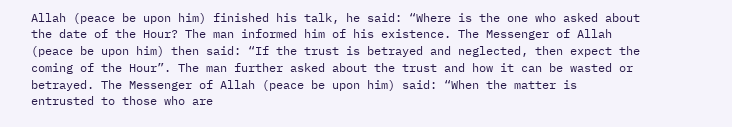Allah (peace be upon him) finished his talk, he said: “Where is the one who asked about the date of the Hour? The man informed him of his existence. The Messenger of Allah (peace be upon him) then said: “If the trust is betrayed and neglected, then expect the coming of the Hour”. The man further asked about the trust and how it can be wasted or betrayed. The Messenger of Allah (peace be upon him) said: “When the matter is entrusted to those who are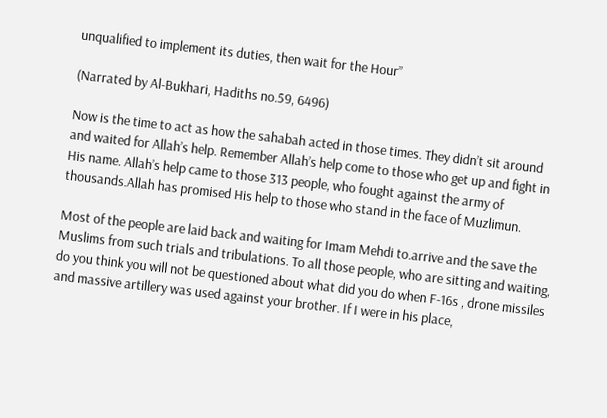unqualified to implement its duties, then wait for the Hour”

(Narrated by Al-Bukhari, Hadiths no.59, 6496)

Now is the time to act as how the sahabah acted in those times. They didn’t sit around and waited for Allah’s help. Remember Allah’s help come to those who get up and fight in His name. Allah’s help came to those 313 people, who fought against the army of thousands.Allah has promised His help to those who stand in the face of Muzlimun.

Most of the people are laid back and waiting for Imam Mehdi to.arrive and the save the Muslims from such trials and tribulations. To all those people, who are sitting and waiting, do you think you will not be questioned about what did you do when F-16s , drone missiles and massive artillery was used against your brother. If I were in his place,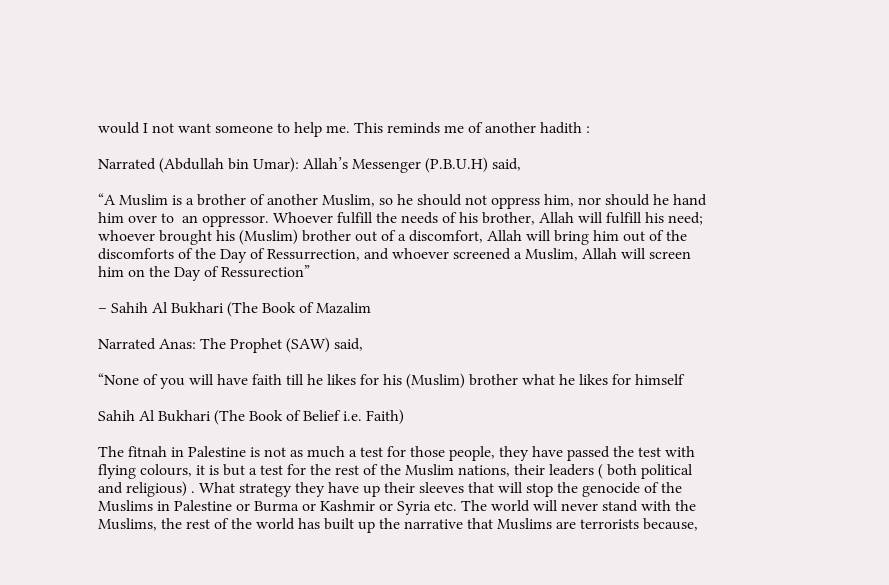would I not want someone to help me. This reminds me of another hadith :

Narrated (Abdullah bin Umar): Allah’s Messenger (P.B.U.H) said,

“A Muslim is a brother of another Muslim, so he should not oppress him, nor should he hand him over to  an oppressor. Whoever fulfill the needs of his brother, Allah will fulfill his need; whoever brought his (Muslim) brother out of a discomfort, Allah will bring him out of the discomforts of the Day of Ressurrection, and whoever screened a Muslim, Allah will screen him on the Day of Ressurection”

– Sahih Al Bukhari (The Book of Mazalim

Narrated Anas: The Prophet (SAW) said,

“None of you will have faith till he likes for his (Muslim) brother what he likes for himself

Sahih Al Bukhari (The Book of Belief i.e. Faith)

The fitnah in Palestine is not as much a test for those people, they have passed the test with flying colours, it is but a test for the rest of the Muslim nations, their leaders ( both political and religious) . What strategy they have up their sleeves that will stop the genocide of the Muslims in Palestine or Burma or Kashmir or Syria etc. The world will never stand with the Muslims, the rest of the world has built up the narrative that Muslims are terrorists because,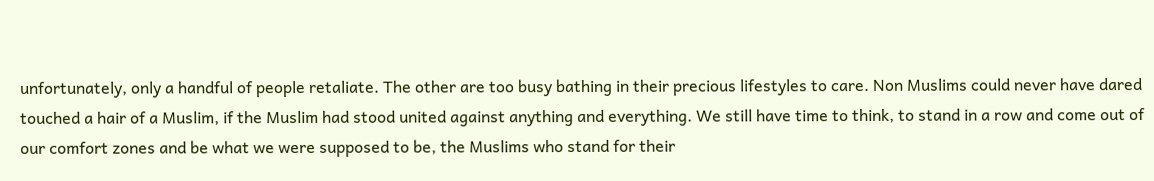unfortunately, only a handful of people retaliate. The other are too busy bathing in their precious lifestyles to care. Non Muslims could never have dared touched a hair of a Muslim, if the Muslim had stood united against anything and everything. We still have time to think, to stand in a row and come out of our comfort zones and be what we were supposed to be, the Muslims who stand for their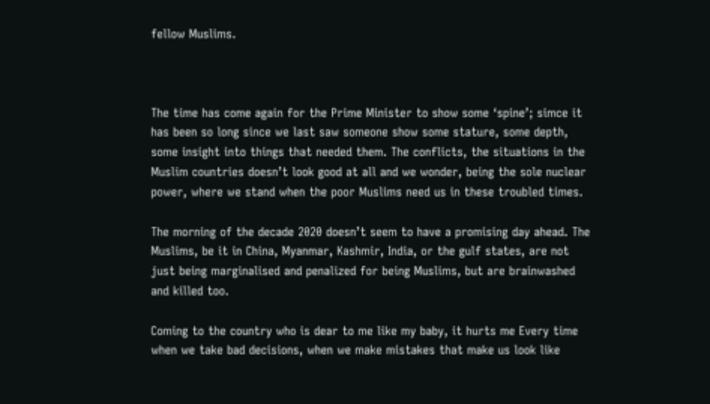fellow Muslims.



The time has come again for the Prime Minister to show some ‘spine’; simce it has been so long since we last saw someone show some stature, some depth, some insight into things that needed them. The conflicts, the situations in the Muslim countries doesn’t look good at all and we wonder, being the sole nuclear power, where we stand when the poor Muslims need us in these troubled times.

The morning of the decade 2020 doesn’t seem to have a promising day ahead. The Muslims, be it in China, Myanmar, Kashmir, India, or the gulf states, are not just being marginalised and penalized for being Muslims, but are brainwashed and killed too.

Coming to the country who is dear to me like my baby, it hurts me Every time when we take bad decisions, when we make mistakes that make us look like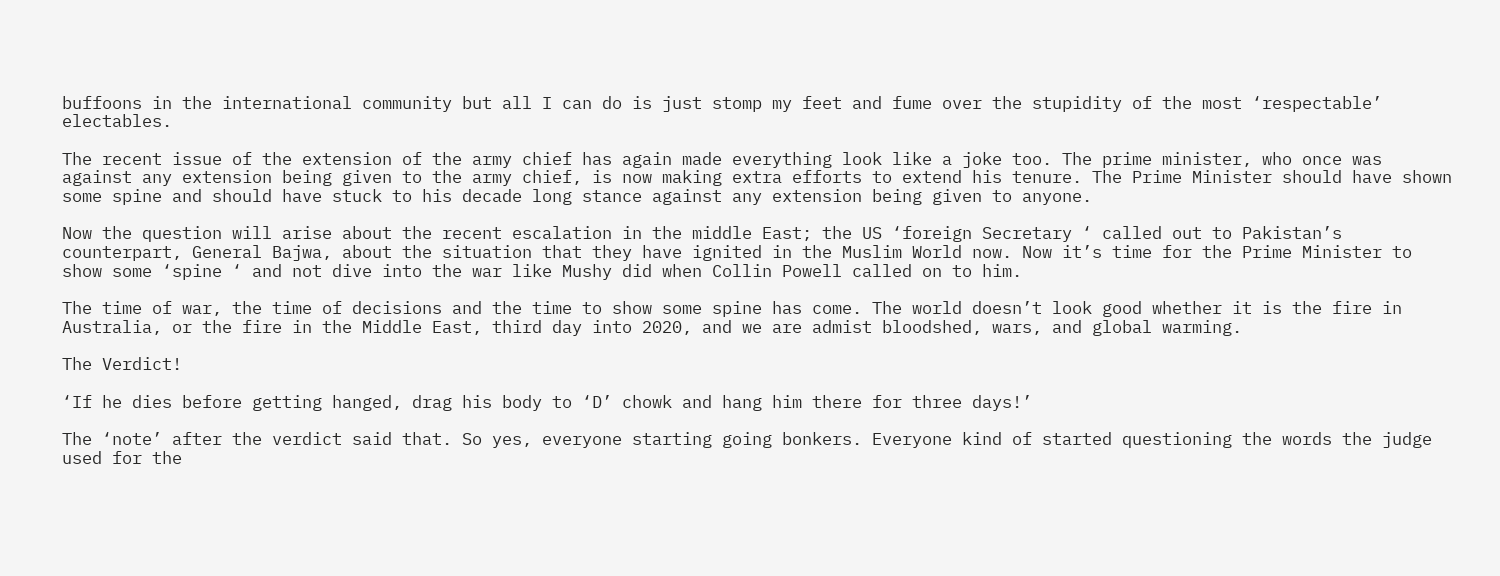buffoons in the international community but all I can do is just stomp my feet and fume over the stupidity of the most ‘respectable’ electables.

The recent issue of the extension of the army chief has again made everything look like a joke too. The prime minister, who once was against any extension being given to the army chief, is now making extra efforts to extend his tenure. The Prime Minister should have shown some spine and should have stuck to his decade long stance against any extension being given to anyone.

Now the question will arise about the recent escalation in the middle East; the US ‘foreign Secretary ‘ called out to Pakistan’s counterpart, General Bajwa, about the situation that they have ignited in the Muslim World now. Now it’s time for the Prime Minister to show some ‘spine ‘ and not dive into the war like Mushy did when Collin Powell called on to him.

The time of war, the time of decisions and the time to show some spine has come. The world doesn’t look good whether it is the fire in Australia, or the fire in the Middle East, third day into 2020, and we are admist bloodshed, wars, and global warming.

The Verdict!

‘If he dies before getting hanged, drag his body to ‘D’ chowk and hang him there for three days!’

The ‘note’ after the verdict said that. So yes, everyone starting going bonkers. Everyone kind of started questioning the words the judge used for the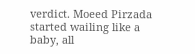verdict. Moeed Pirzada started wailing like a baby, all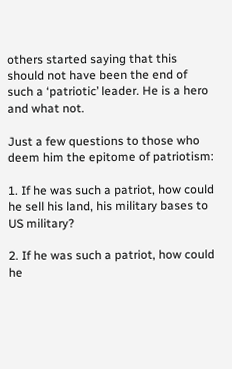others started saying that this should not have been the end of such a ‘patriotic’ leader. He is a hero and what not.

Just a few questions to those who deem him the epitome of patriotism:

1. If he was such a patriot, how could he sell his land, his military bases to US military?

2. If he was such a patriot, how could he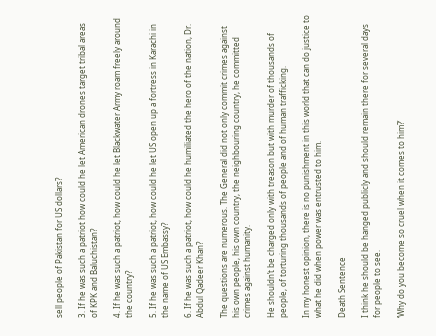sell people of Pakistan for US dollars?

3. If he was such a patriot how could he let American drones target tribal areas of KPK and Baluchistan?

4. If he was such a patriot, how could he let Blackwater Army roam freely around the country?

5. If he was such a patriot, how could he let US open up a fortress in Karachi in the name of US Embassy?

6. If he was such a patriot, how could he humiliated the hero of the nation, Dr. Abdul Qadeer Khan?

The questions are numerous. The General did not only commit crimes against his own people, his own country, the neighbouring country, he committed crimes against humanity.

He shouldn’t be charged only with treason but with murder of thousands of people, of torturing thousands of people and of human trafficking.

In my honest opinion, there is no punishment in this world that can do justice to what he did when power was entrusted to him.

Death Sentence

I think he should be hanged publicly and should remain there for several days for people to see.

‘Why do you become so cruel when it comes to him?’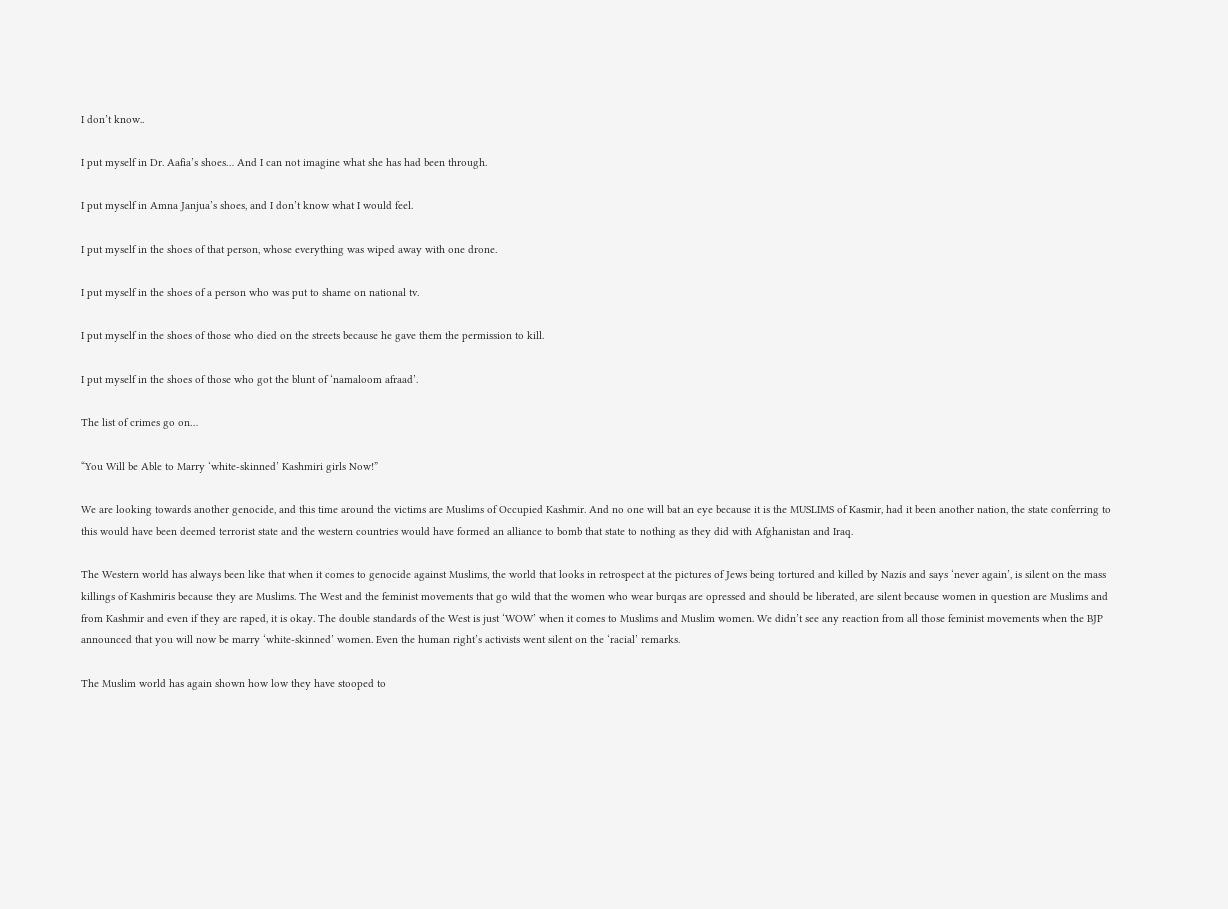I don’t know..

I put myself in Dr. Aafia’s shoes… And I can not imagine what she has had been through.

I put myself in Amna Janjua’s shoes, and I don’t know what I would feel.

I put myself in the shoes of that person, whose everything was wiped away with one drone.

I put myself in the shoes of a person who was put to shame on national tv.

I put myself in the shoes of those who died on the streets because he gave them the permission to kill.

I put myself in the shoes of those who got the blunt of ‘namaloom afraad’.

The list of crimes go on…

“You Will be Able to Marry ‘white-skinned’ Kashmiri girls Now!”

We are looking towards another genocide, and this time around the victims are Muslims of Occupied Kashmir. And no one will bat an eye because it is the MUSLIMS of Kasmir, had it been another nation, the state conferring to this would have been deemed terrorist state and the western countries would have formed an alliance to bomb that state to nothing as they did with Afghanistan and Iraq.

The Western world has always been like that when it comes to genocide against Muslims, the world that looks in retrospect at the pictures of Jews being tortured and killed by Nazis and says ‘never again’, is silent on the mass killings of Kashmiris because they are Muslims. The West and the feminist movements that go wild that the women who wear burqas are opressed and should be liberated, are silent because women in question are Muslims and from Kashmir and even if they are raped, it is okay. The double standards of the West is just ‘WOW’ when it comes to Muslims and Muslim women. We didn’t see any reaction from all those feminist movements when the BJP announced that you will now be marry ‘white-skinned’ women. Even the human right’s activists went silent on the ‘racial’ remarks.

The Muslim world has again shown how low they have stooped to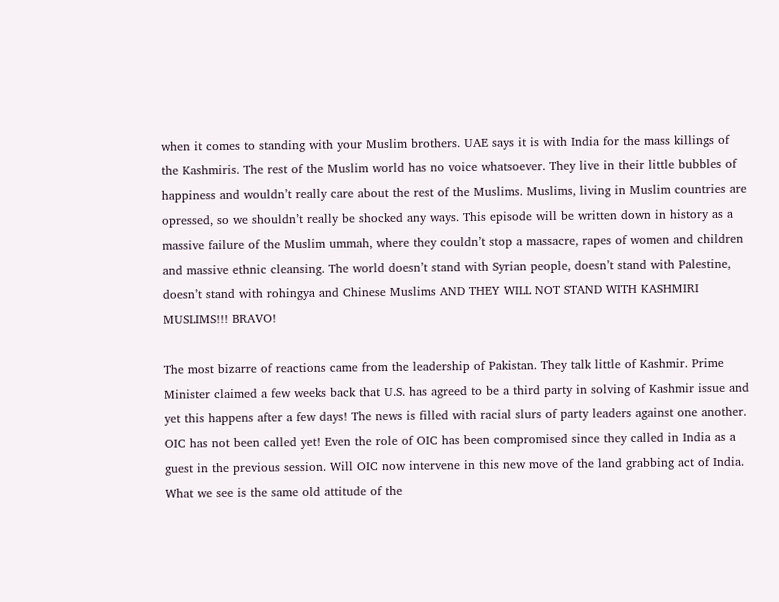when it comes to standing with your Muslim brothers. UAE says it is with India for the mass killings of the Kashmiris. The rest of the Muslim world has no voice whatsoever. They live in their little bubbles of happiness and wouldn’t really care about the rest of the Muslims. Muslims, living in Muslim countries are opressed, so we shouldn’t really be shocked any ways. This episode will be written down in history as a massive failure of the Muslim ummah, where they couldn’t stop a massacre, rapes of women and children and massive ethnic cleansing. The world doesn’t stand with Syrian people, doesn’t stand with Palestine, doesn’t stand with rohingya and Chinese Muslims AND THEY WILL NOT STAND WITH KASHMIRI MUSLIMS!!! BRAVO!

The most bizarre of reactions came from the leadership of Pakistan. They talk little of Kashmir. Prime Minister claimed a few weeks back that U.S. has agreed to be a third party in solving of Kashmir issue and yet this happens after a few days! The news is filled with racial slurs of party leaders against one another. OIC has not been called yet! Even the role of OIC has been compromised since they called in India as a guest in the previous session. Will OIC now intervene in this new move of the land grabbing act of India. What we see is the same old attitude of the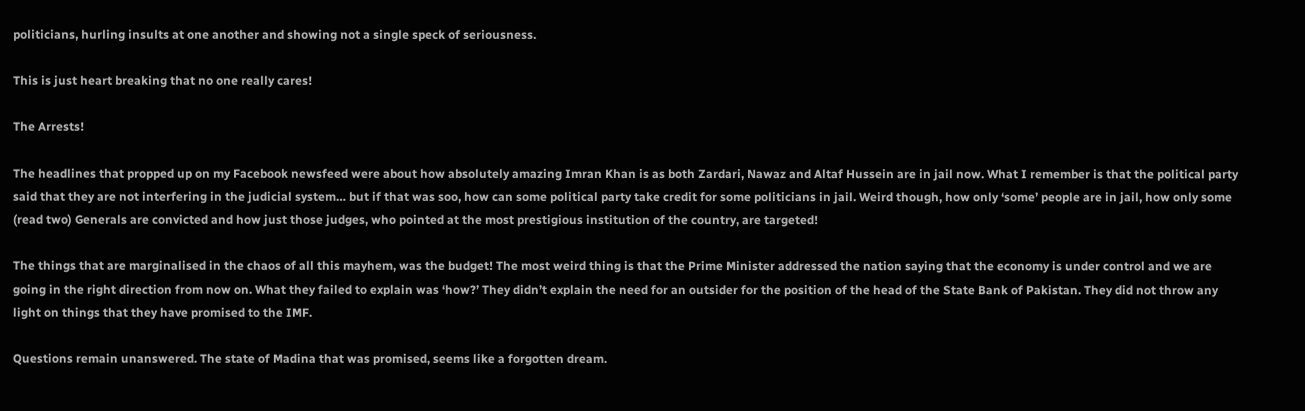politicians, hurling insults at one another and showing not a single speck of seriousness.

This is just heart breaking that no one really cares!

The Arrests!

The headlines that propped up on my Facebook newsfeed were about how absolutely amazing Imran Khan is as both Zardari, Nawaz and Altaf Hussein are in jail now. What I remember is that the political party said that they are not interfering in the judicial system… but if that was soo, how can some political party take credit for some politicians in jail. Weird though, how only ‘some’ people are in jail, how only some (read two) Generals are convicted and how just those judges, who pointed at the most prestigious institution of the country, are targeted!

The things that are marginalised in the chaos of all this mayhem, was the budget! The most weird thing is that the Prime Minister addressed the nation saying that the economy is under control and we are going in the right direction from now on. What they failed to explain was ‘how?’ They didn’t explain the need for an outsider for the position of the head of the State Bank of Pakistan. They did not throw any light on things that they have promised to the IMF.

Questions remain unanswered. The state of Madina that was promised, seems like a forgotten dream.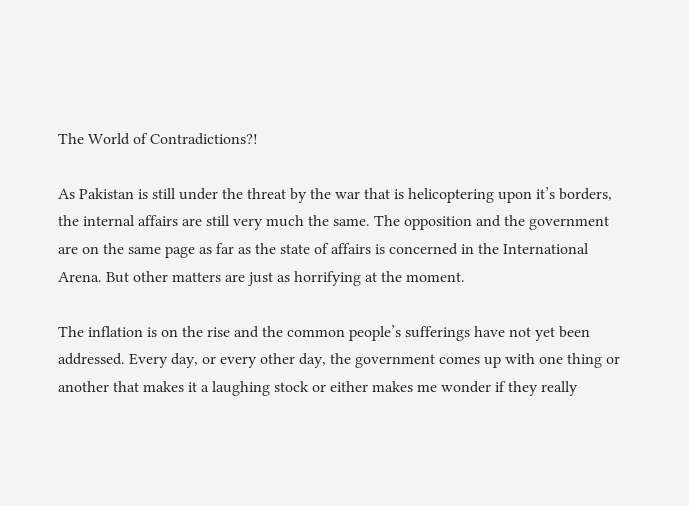The World of Contradictions?!

As Pakistan is still under the threat by the war that is helicoptering upon it’s borders, the internal affairs are still very much the same. The opposition and the government are on the same page as far as the state of affairs is concerned in the International Arena. But other matters are just as horrifying at the moment.

The inflation is on the rise and the common people’s sufferings have not yet been addressed. Every day, or every other day, the government comes up with one thing or another that makes it a laughing stock or either makes me wonder if they really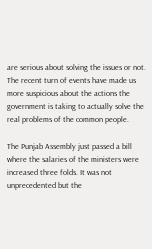are serious about solving the issues or not. The recent turn of events have made us more suspicious about the actions the government is taking to actually solve the real problems of the common people.

The Punjab Assembly just passed a bill where the salaries of the ministers were increased three folds. It was not unprecedented but the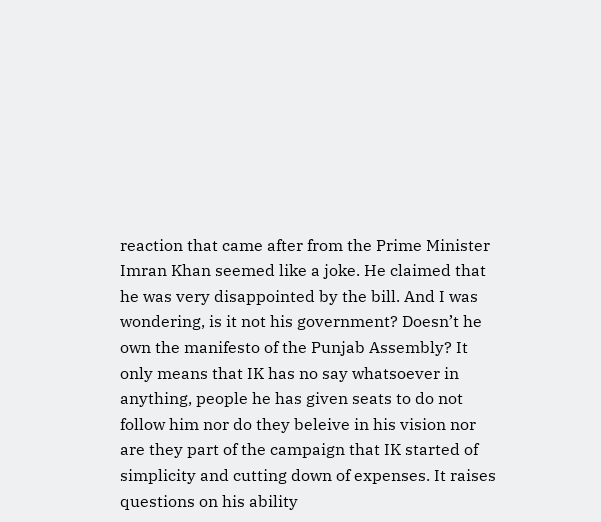reaction that came after from the Prime Minister Imran Khan seemed like a joke. He claimed that he was very disappointed by the bill. And I was wondering, is it not his government? Doesn’t he own the manifesto of the Punjab Assembly? It only means that IK has no say whatsoever in anything, people he has given seats to do not follow him nor do they beleive in his vision nor are they part of the campaign that IK started of simplicity and cutting down of expenses. It raises questions on his ability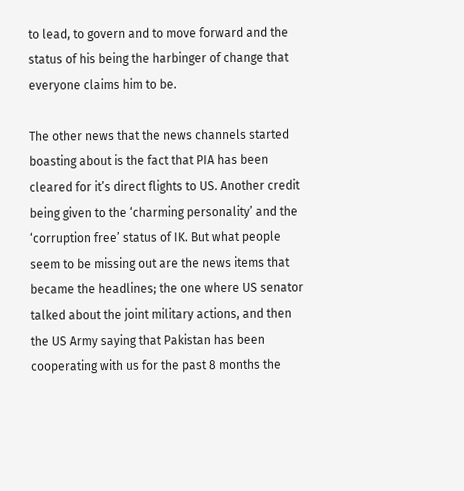to lead, to govern and to move forward and the status of his being the harbinger of change that everyone claims him to be.

The other news that the news channels started boasting about is the fact that PIA has been cleared for it’s direct flights to US. Another credit being given to the ‘charming personality’ and the ‘corruption free’ status of IK. But what people seem to be missing out are the news items that became the headlines; the one where US senator talked about the joint military actions, and then the US Army saying that Pakistan has been cooperating with us for the past 8 months the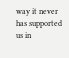way it never has supported us in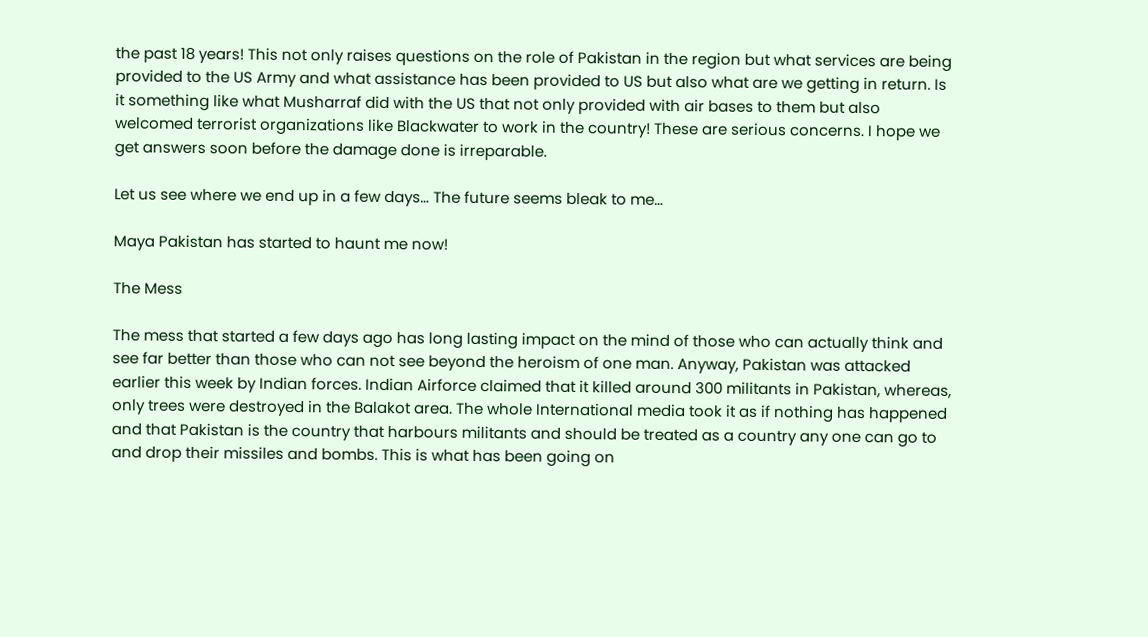the past 18 years! This not only raises questions on the role of Pakistan in the region but what services are being provided to the US Army and what assistance has been provided to US but also what are we getting in return. Is it something like what Musharraf did with the US that not only provided with air bases to them but also welcomed terrorist organizations like Blackwater to work in the country! These are serious concerns. I hope we get answers soon before the damage done is irreparable.

Let us see where we end up in a few days… The future seems bleak to me…

Maya Pakistan has started to haunt me now!

The Mess

The mess that started a few days ago has long lasting impact on the mind of those who can actually think and see far better than those who can not see beyond the heroism of one man. Anyway, Pakistan was attacked earlier this week by Indian forces. Indian Airforce claimed that it killed around 300 militants in Pakistan, whereas, only trees were destroyed in the Balakot area. The whole International media took it as if nothing has happened and that Pakistan is the country that harbours militants and should be treated as a country any one can go to and drop their missiles and bombs. This is what has been going on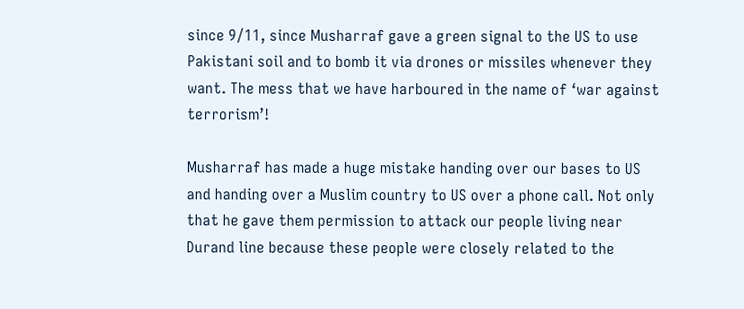since 9/11, since Musharraf gave a green signal to the US to use Pakistani soil and to bomb it via drones or missiles whenever they want. The mess that we have harboured in the name of ‘war against terrorism’!

Musharraf has made a huge mistake handing over our bases to US and handing over a Muslim country to US over a phone call. Not only that he gave them permission to attack our people living near Durand line because these people were closely related to the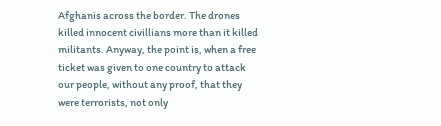Afghanis across the border. The drones killed innocent civillians more than it killed militants. Anyway, the point is, when a free ticket was given to one country to attack our people, without any proof, that they were terrorists, not only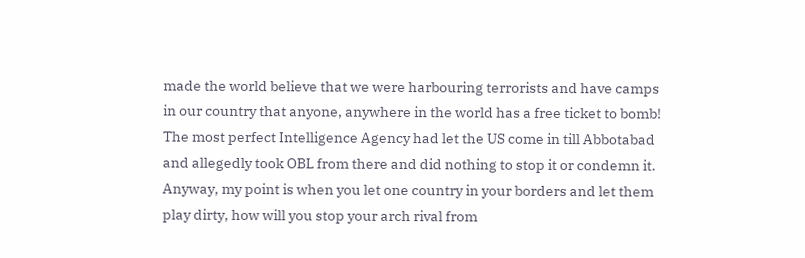made the world believe that we were harbouring terrorists and have camps in our country that anyone, anywhere in the world has a free ticket to bomb! The most perfect Intelligence Agency had let the US come in till Abbotabad and allegedly took OBL from there and did nothing to stop it or condemn it. Anyway, my point is when you let one country in your borders and let them play dirty, how will you stop your arch rival from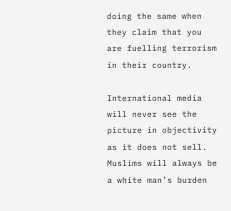doing the same when they claim that you are fuelling terrorism in their country.

International media will never see the picture in objectivity as it does not sell. Muslims will always be a white man’s burden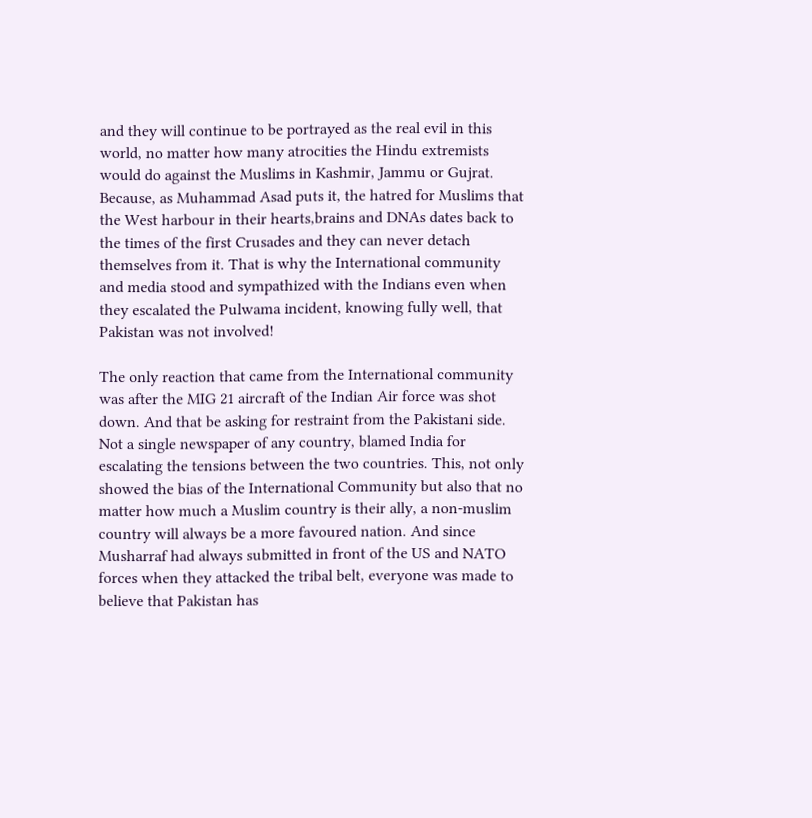and they will continue to be portrayed as the real evil in this world, no matter how many atrocities the Hindu extremists would do against the Muslims in Kashmir, Jammu or Gujrat. Because, as Muhammad Asad puts it, the hatred for Muslims that the West harbour in their hearts,brains and DNAs dates back to the times of the first Crusades and they can never detach themselves from it. That is why the International community and media stood and sympathized with the Indians even when they escalated the Pulwama incident, knowing fully well, that Pakistan was not involved!

The only reaction that came from the International community was after the MIG 21 aircraft of the Indian Air force was shot down. And that be asking for restraint from the Pakistani side. Not a single newspaper of any country, blamed India for escalating the tensions between the two countries. This, not only showed the bias of the International Community but also that no matter how much a Muslim country is their ally, a non-muslim country will always be a more favoured nation. And since Musharraf had always submitted in front of the US and NATO forces when they attacked the tribal belt, everyone was made to believe that Pakistan has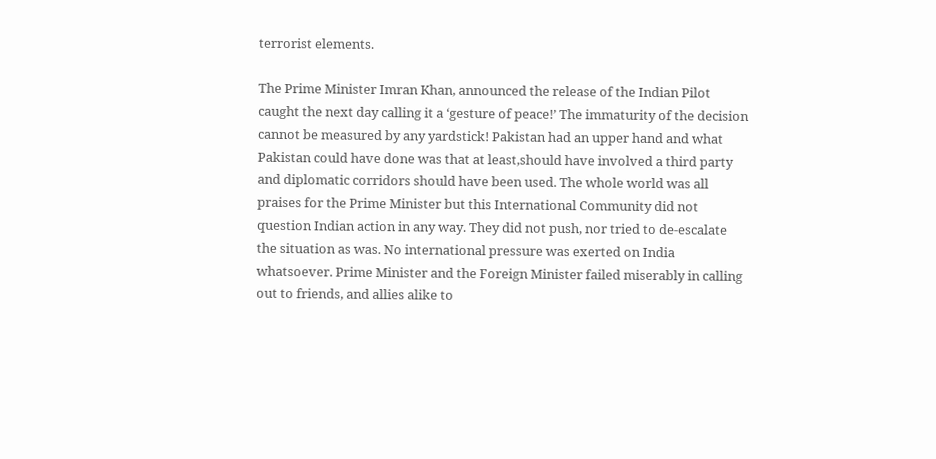terrorist elements.

The Prime Minister Imran Khan, announced the release of the Indian Pilot caught the next day calling it a ‘gesture of peace!’ The immaturity of the decision cannot be measured by any yardstick! Pakistan had an upper hand and what Pakistan could have done was that at least,should have involved a third party and diplomatic corridors should have been used. The whole world was all praises for the Prime Minister but this International Community did not question Indian action in any way. They did not push, nor tried to de-escalate the situation as was. No international pressure was exerted on India whatsoever. Prime Minister and the Foreign Minister failed miserably in calling out to friends, and allies alike to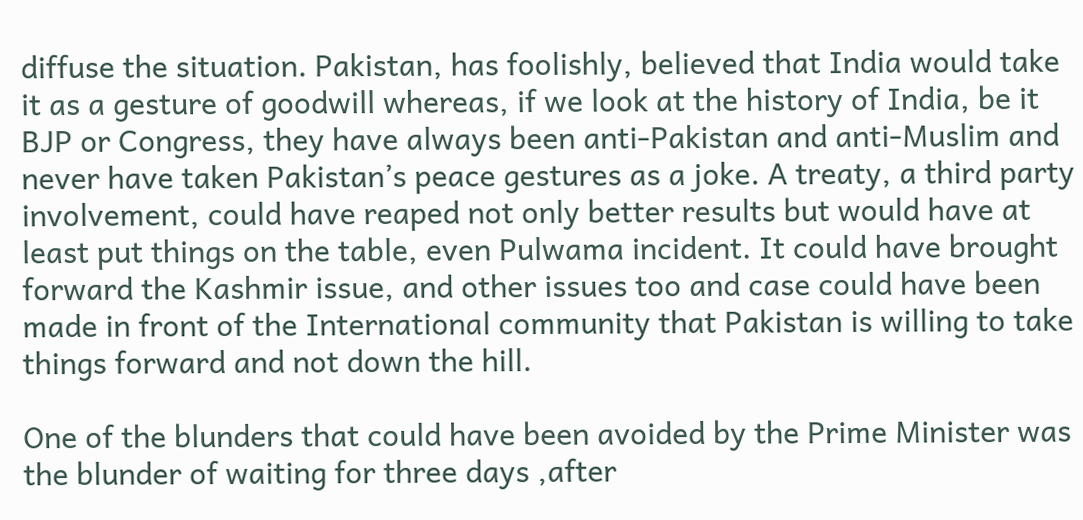diffuse the situation. Pakistan, has foolishly, believed that India would take it as a gesture of goodwill whereas, if we look at the history of India, be it BJP or Congress, they have always been anti-Pakistan and anti-Muslim and never have taken Pakistan’s peace gestures as a joke. A treaty, a third party involvement, could have reaped not only better results but would have at least put things on the table, even Pulwama incident. It could have brought forward the Kashmir issue, and other issues too and case could have been made in front of the International community that Pakistan is willing to take things forward and not down the hill.

One of the blunders that could have been avoided by the Prime Minister was the blunder of waiting for three days ,after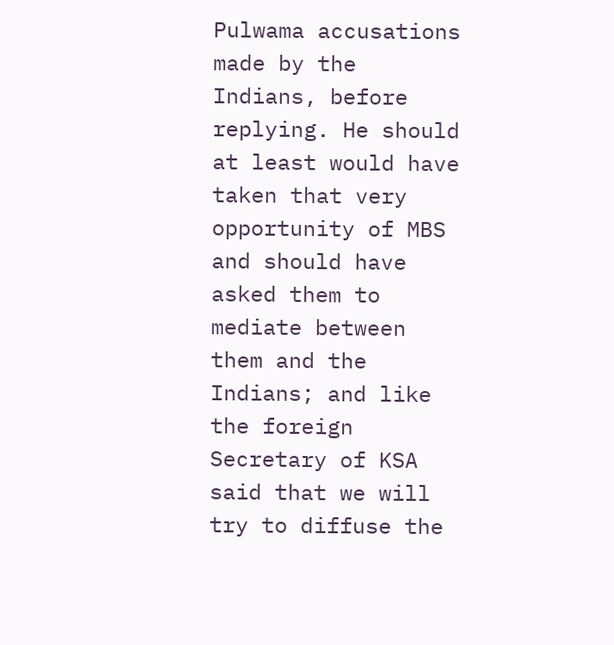Pulwama accusations made by the Indians, before replying. He should at least would have taken that very opportunity of MBS and should have asked them to mediate between them and the Indians; and like the foreign Secretary of KSA said that we will try to diffuse the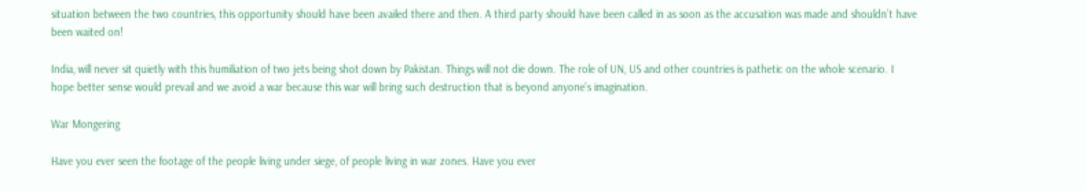situation between the two countries, this opportunity should have been availed there and then. A third party should have been called in as soon as the accusation was made and shouldn’t have been waited on!

India, will never sit quietly with this humiliation of two jets being shot down by Pakistan. Things will not die down. The role of UN, US and other countries is pathetic on the whole scenario. I hope better sense would prevail and we avoid a war because this war will bring such destruction that is beyond anyone’s imagination.

War Mongering

Have you ever seen the footage of the people living under siege, of people living in war zones. Have you ever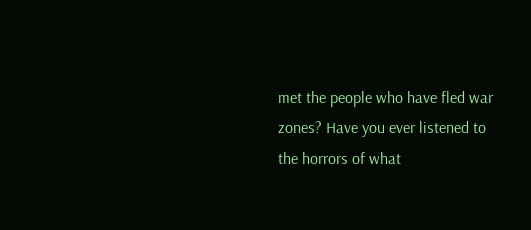met the people who have fled war zones? Have you ever listened to the horrors of what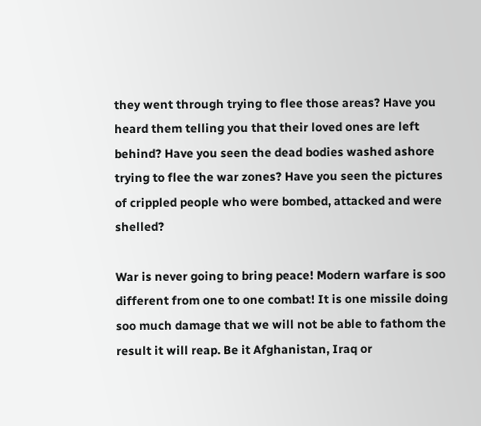they went through trying to flee those areas? Have you heard them telling you that their loved ones are left behind? Have you seen the dead bodies washed ashore trying to flee the war zones? Have you seen the pictures of crippled people who were bombed, attacked and were shelled?

War is never going to bring peace! Modern warfare is soo different from one to one combat! It is one missile doing soo much damage that we will not be able to fathom the result it will reap. Be it Afghanistan, Iraq or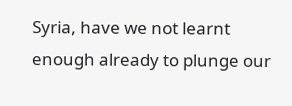Syria, have we not learnt enough already to plunge our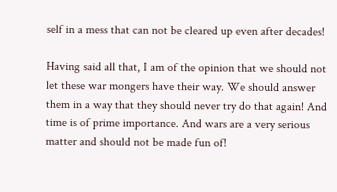self in a mess that can not be cleared up even after decades!

Having said all that, I am of the opinion that we should not let these war mongers have their way. We should answer them in a way that they should never try do that again! And time is of prime importance. And wars are a very serious matter and should not be made fun of!